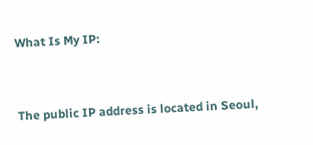What Is My IP:


The public IP address is located in Seoul,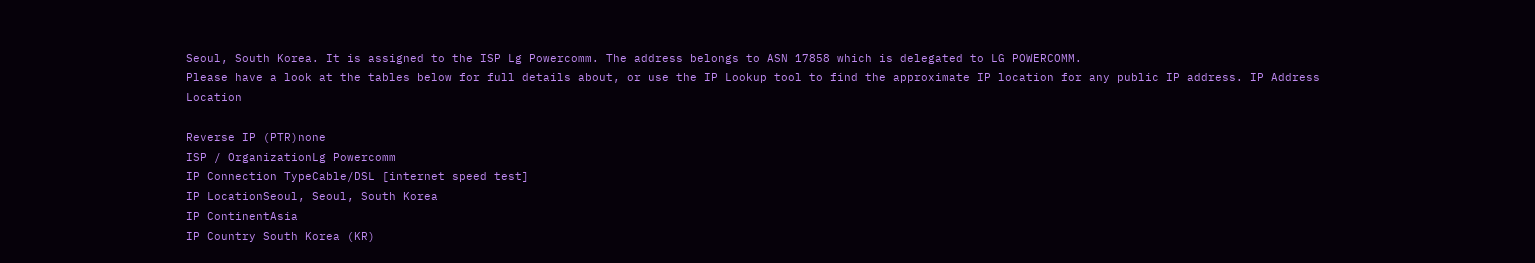Seoul, South Korea. It is assigned to the ISP Lg Powercomm. The address belongs to ASN 17858 which is delegated to LG POWERCOMM.
Please have a look at the tables below for full details about, or use the IP Lookup tool to find the approximate IP location for any public IP address. IP Address Location

Reverse IP (PTR)none
ISP / OrganizationLg Powercomm
IP Connection TypeCable/DSL [internet speed test]
IP LocationSeoul, Seoul, South Korea
IP ContinentAsia
IP Country South Korea (KR)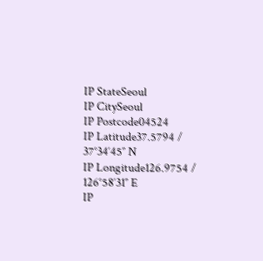IP StateSeoul
IP CitySeoul
IP Postcode04524
IP Latitude37.5794 / 37°34′45″ N
IP Longitude126.9754 / 126°58′31″ E
IP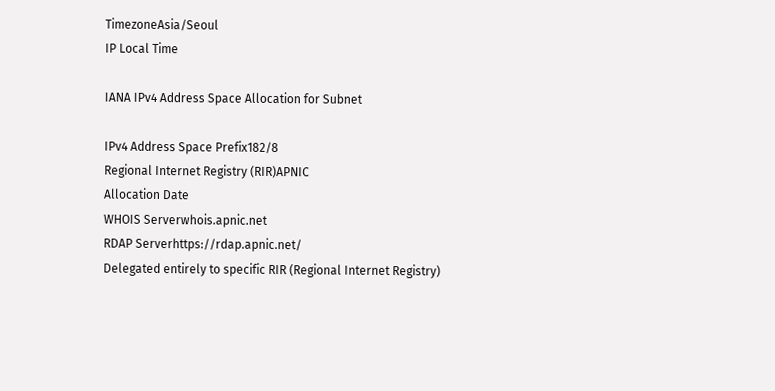TimezoneAsia/Seoul
IP Local Time

IANA IPv4 Address Space Allocation for Subnet

IPv4 Address Space Prefix182/8
Regional Internet Registry (RIR)APNIC
Allocation Date
WHOIS Serverwhois.apnic.net
RDAP Serverhttps://rdap.apnic.net/
Delegated entirely to specific RIR (Regional Internet Registry)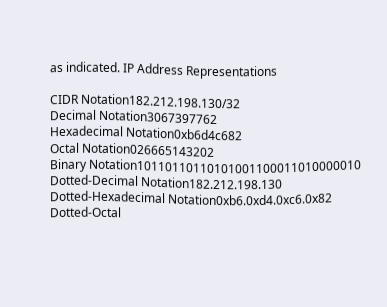as indicated. IP Address Representations

CIDR Notation182.212.198.130/32
Decimal Notation3067397762
Hexadecimal Notation0xb6d4c682
Octal Notation026665143202
Binary Notation10110110110101001100011010000010
Dotted-Decimal Notation182.212.198.130
Dotted-Hexadecimal Notation0xb6.0xd4.0xc6.0x82
Dotted-Octal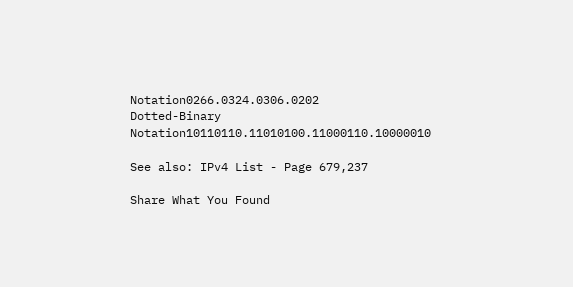Notation0266.0324.0306.0202
Dotted-Binary Notation10110110.11010100.11000110.10000010

See also: IPv4 List - Page 679,237

Share What You Found